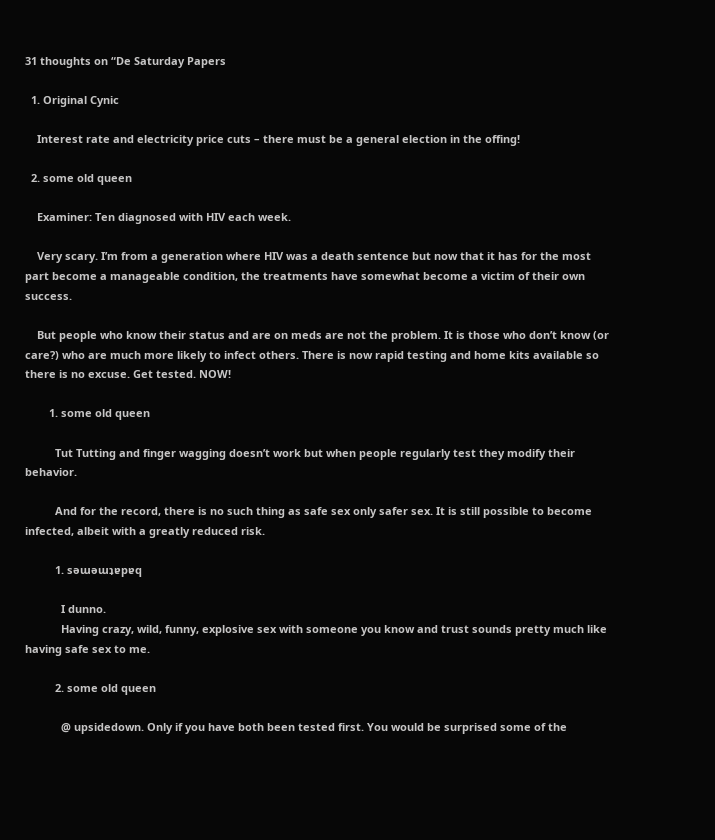31 thoughts on “De Saturday Papers

  1. Original Cynic

    Interest rate and electricity price cuts – there must be a general election in the offing!

  2. some old queen

    Examiner: Ten diagnosed with HIV each week.

    Very scary. I’m from a generation where HIV was a death sentence but now that it has for the most part become a manageable condition, the treatments have somewhat become a victim of their own success.

    But people who know their status and are on meds are not the problem. It is those who don’t know (or care?) who are much more likely to infect others. There is now rapid testing and home kits available so there is no excuse. Get tested. NOW!

        1. some old queen

          Tut Tutting and finger wagging doesn’t work but when people regularly test they modify their behavior.

          And for the record, there is no such thing as safe sex only safer sex. It is still possible to become infected, albeit with a greatly reduced risk.

          1. sǝɯǝɯʇɐpɐq

            I dunno.
            Having crazy, wild, funny, explosive sex with someone you know and trust sounds pretty much like having safe sex to me.

          2. some old queen

            @ upsidedown. Only if you have both been tested first. You would be surprised some of the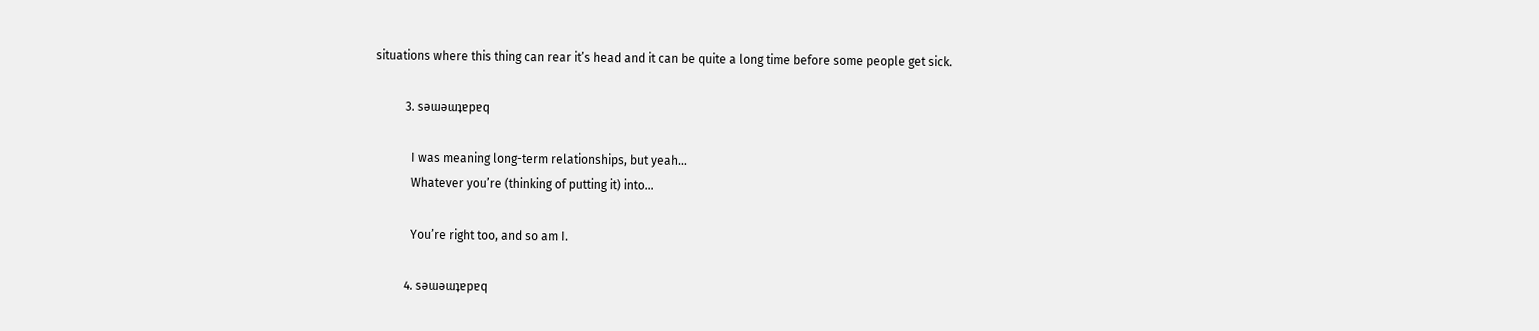situations where this thing can rear it’s head and it can be quite a long time before some people get sick.

          3. sǝɯǝɯʇɐpɐq

            I was meaning long-term relationships, but yeah…
            Whatever you’re (thinking of putting it) into…

            You’re right too, and so am I.

          4. sǝɯǝɯʇɐpɐq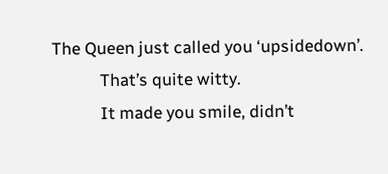The Queen just called you ‘upsidedown’.
            That’s quite witty.
            It made you smile, didn’t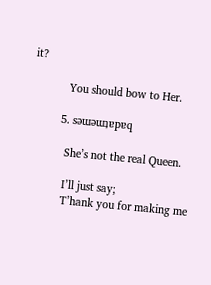it?

            You should bow to Her.

          5. sǝɯǝɯʇɐpɐq

            She’s not the real Queen.

            I’ll just say;
            T’hank you for making me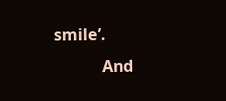smile’.
            And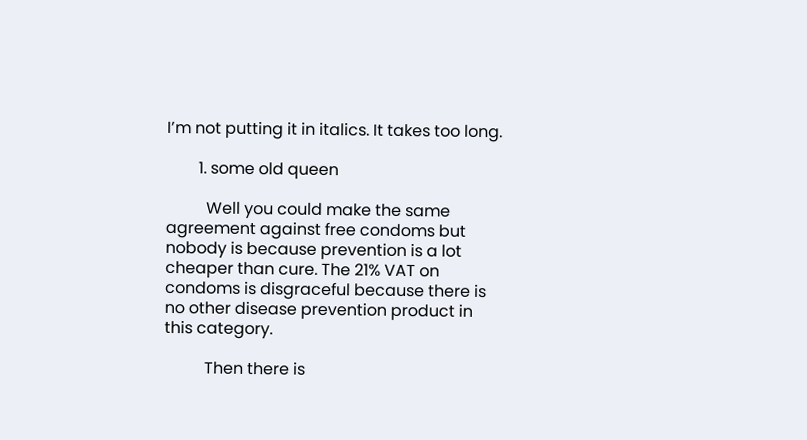I’m not putting it in italics. It takes too long.

        1. some old queen

          Well you could make the same agreement against free condoms but nobody is because prevention is a lot cheaper than cure. The 21% VAT on condoms is disgraceful because there is no other disease prevention product in this category.

          Then there is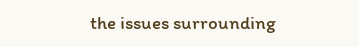the issues surrounding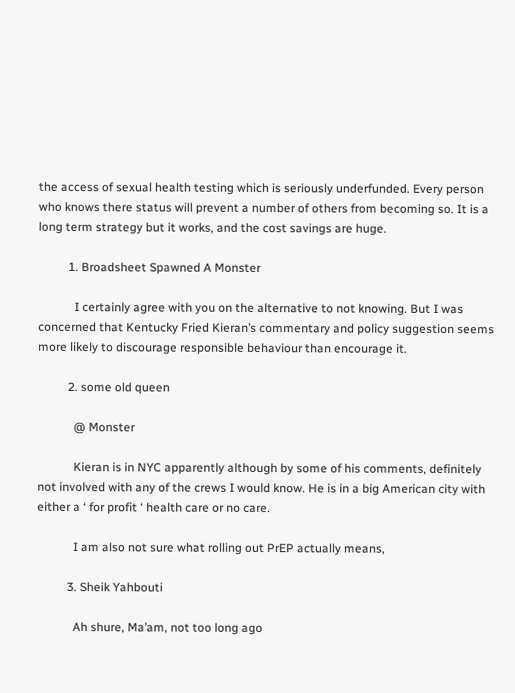the access of sexual health testing which is seriously underfunded. Every person who knows there status will prevent a number of others from becoming so. It is a long term strategy but it works, and the cost savings are huge.

          1. Broadsheet Spawned A Monster

            I certainly agree with you on the alternative to not knowing. But I was concerned that Kentucky Fried Kieran’s commentary and policy suggestion seems more likely to discourage responsible behaviour than encourage it.

          2. some old queen

            @ Monster

            Kieran is in NYC apparently although by some of his comments, definitely not involved with any of the crews I would know. He is in a big American city with either a ‘ for profit ‘ health care or no care.

            I am also not sure what rolling out PrEP actually means,

          3. Sheik Yahbouti

            Ah shure, Ma’am, not too long ago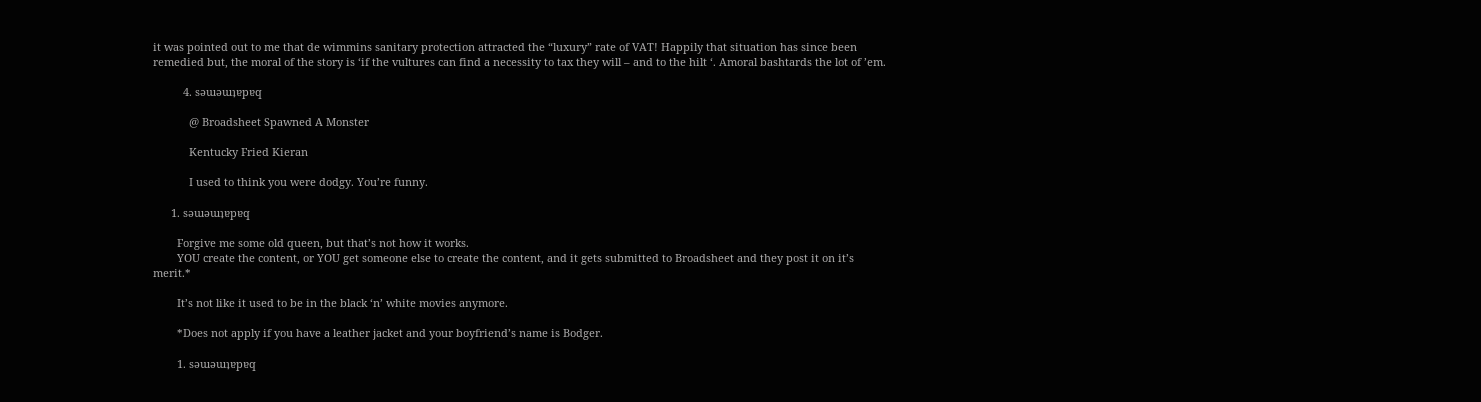it was pointed out to me that de wimmins sanitary protection attracted the “luxury” rate of VAT! Happily that situation has since been remedied but, the moral of the story is ‘if the vultures can find a necessity to tax they will – and to the hilt ‘. Amoral bashtards the lot of ’em.

          4. sǝɯǝɯʇɐpɐq

            @ Broadsheet Spawned A Monster

            Kentucky Fried Kieran

            I used to think you were dodgy. You’re funny.

      1. sǝɯǝɯʇɐpɐq

        Forgive me some old queen, but that’s not how it works.
        YOU create the content, or YOU get someone else to create the content, and it gets submitted to Broadsheet and they post it on it’s merit.*

        It’s not like it used to be in the black ‘n’ white movies anymore.

        *Does not apply if you have a leather jacket and your boyfriend’s name is Bodger.

        1. sǝɯǝɯʇɐpɐq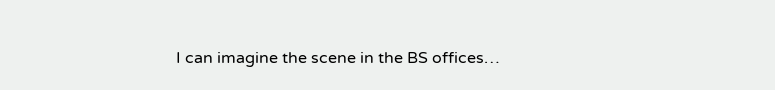I can imagine the scene in the BS offices…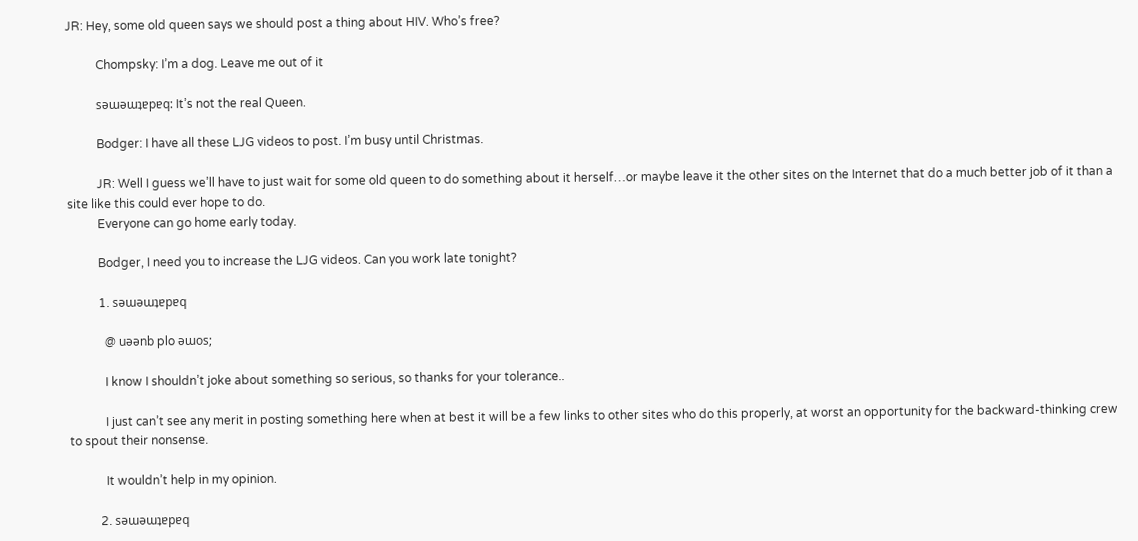JR: Hey, some old queen says we should post a thing about HIV. Who’s free?

          Chompsky: I’m a dog. Leave me out of it

          sǝɯǝɯʇɐpɐq: It’s not the real Queen.

          Bodger: I have all these LJG videos to post. I’m busy until Christmas.

          JR: Well I guess we’ll have to just wait for some old queen to do something about it herself…or maybe leave it the other sites on the Internet that do a much better job of it than a site like this could ever hope to do.
          Everyone can go home early today.

          Bodger, I need you to increase the LJG videos. Can you work late tonight?

          1. sǝɯǝɯʇɐpɐq

            @ uǝǝnb plo ǝɯos;

            I know I shouldn’t joke about something so serious, so thanks for your tolerance..

            I just can’t see any merit in posting something here when at best it will be a few links to other sites who do this properly, at worst an opportunity for the backward-thinking crew to spout their nonsense.

            It wouldn’t help in my opinion.

          2. sǝɯǝɯʇɐpɐq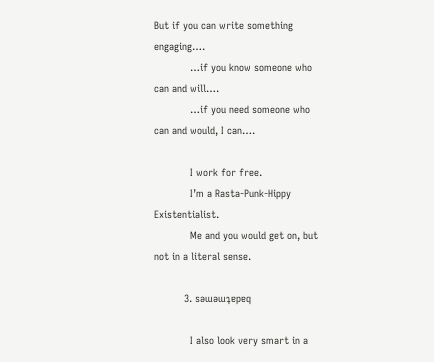But if you can write something engaging….
            …if you know someone who can and will….
            …if you need someone who can and would, I can….

            I work for free.
            I’m a Rasta-Punk-Hippy Existentialist.
            Me and you would get on, but not in a literal sense.

          3. sǝɯǝɯʇɐpɐq

            I also look very smart in a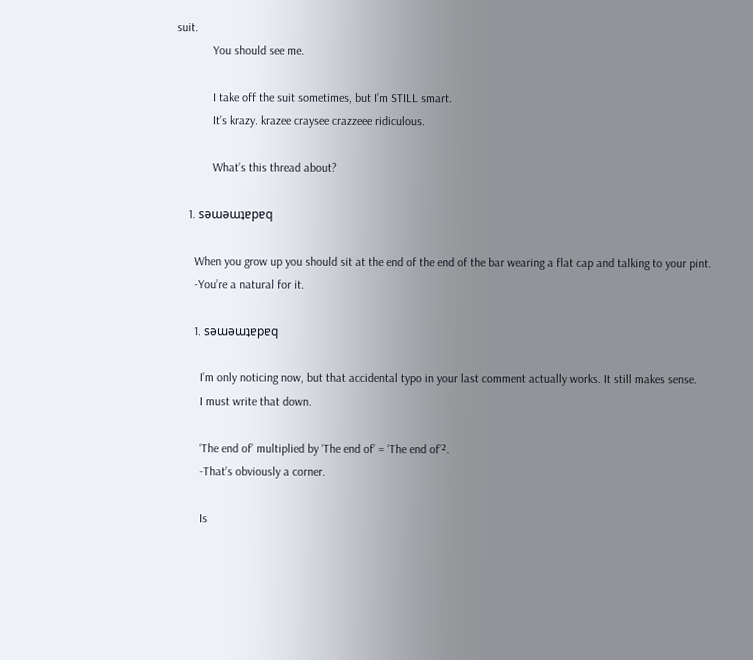suit.
            You should see me.

            I take off the suit sometimes, but I’m STILL smart.
            It’s krazy. krazee craysee crazzeee ridiculous.

            What’s this thread about?

    1. sǝɯǝɯʇɐpɐq

      When you grow up you should sit at the end of the end of the bar wearing a flat cap and talking to your pint.
      -You’re a natural for it.

      1. sǝɯǝɯʇɐpɐq

        I’m only noticing now, but that accidental typo in your last comment actually works. It still makes sense.
        I must write that down.

        ‘The end of’ multiplied by ‘The end of’ = ‘The end of’².
        -That’s obviously a corner.

        Is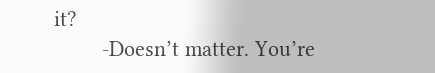it?
        -Doesn’t matter. You’re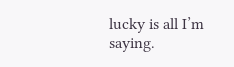lucky is all I’m saying.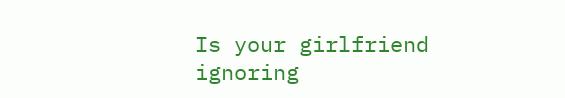Is your girlfriend ignoring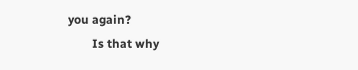you again?
        Is that why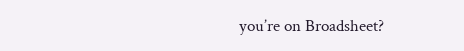you’re on Broadsheet?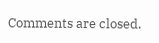Comments are closed.